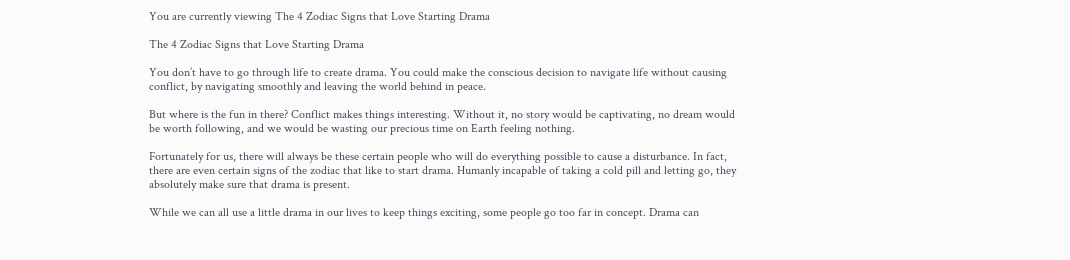You are currently viewing The 4 Zodiac Signs that Love Starting Drama

The 4 Zodiac Signs that Love Starting Drama

You don’t have to go through life to create drama. You could make the conscious decision to navigate life without causing conflict, by navigating smoothly and leaving the world behind in peace.

But where is the fun in there? Conflict makes things interesting. Without it, no story would be captivating, no dream would be worth following, and we would be wasting our precious time on Earth feeling nothing.

Fortunately for us, there will always be these certain people who will do everything possible to cause a disturbance. In fact, there are even certain signs of the zodiac that like to start drama. Humanly incapable of taking a cold pill and letting go, they absolutely make sure that drama is present.

While we can all use a little drama in our lives to keep things exciting, some people go too far in concept. Drama can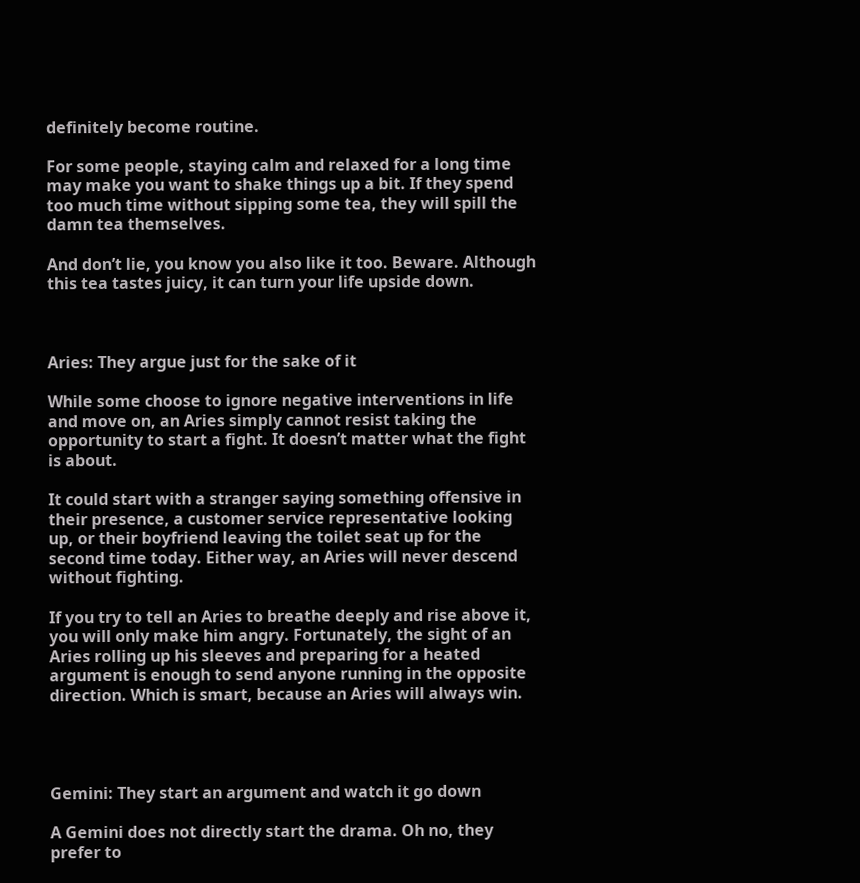definitely become routine.

For some people, staying calm and relaxed for a long time may make you want to shake things up a bit. If they spend too much time without sipping some tea, they will spill the damn tea themselves.

And don’t lie, you know you also like it too. Beware. Although this tea tastes juicy, it can turn your life upside down.



Aries: They argue just for the sake of it

While some choose to ignore negative interventions in life and move on, an Aries simply cannot resist taking the opportunity to start a fight. It doesn’t matter what the fight is about.

It could start with a stranger saying something offensive in their presence, a customer service representative looking up, or their boyfriend leaving the toilet seat up for the second time today. Either way, an Aries will never descend without fighting.

If you try to tell an Aries to breathe deeply and rise above it, you will only make him angry. Fortunately, the sight of an Aries rolling up his sleeves and preparing for a heated argument is enough to send anyone running in the opposite direction. Which is smart, because an Aries will always win.




Gemini: They start an argument and watch it go down

A Gemini does not directly start the drama. Oh no, they prefer to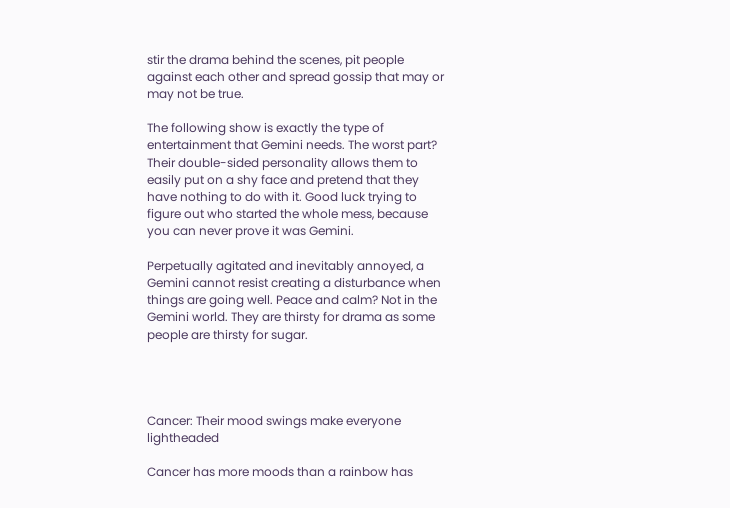stir the drama behind the scenes, pit people against each other and spread gossip that may or may not be true.

The following show is exactly the type of entertainment that Gemini needs. The worst part? Their double-sided personality allows them to easily put on a shy face and pretend that they have nothing to do with it. Good luck trying to figure out who started the whole mess, because you can never prove it was Gemini.

Perpetually agitated and inevitably annoyed, a Gemini cannot resist creating a disturbance when things are going well. Peace and calm? Not in the Gemini world. They are thirsty for drama as some people are thirsty for sugar.




Cancer: Their mood swings make everyone lightheaded

Cancer has more moods than a rainbow has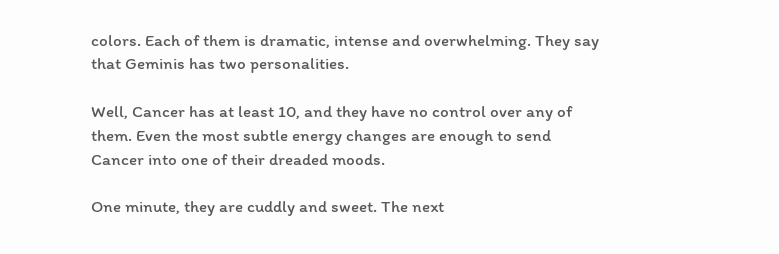colors. Each of them is dramatic, intense and overwhelming. They say that Geminis has two personalities.

Well, Cancer has at least 10, and they have no control over any of them. Even the most subtle energy changes are enough to send Cancer into one of their dreaded moods.

One minute, they are cuddly and sweet. The next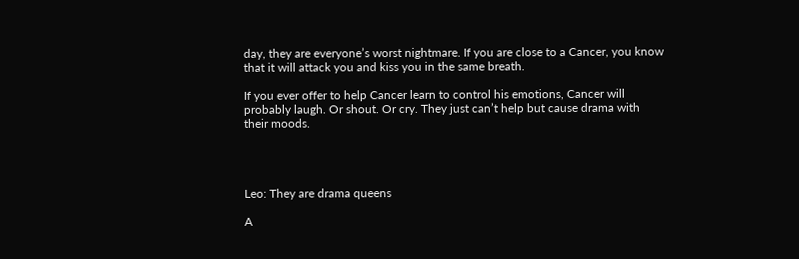day, they are everyone’s worst nightmare. If you are close to a Cancer, you know that it will attack you and kiss you in the same breath.

If you ever offer to help Cancer learn to control his emotions, Cancer will probably laugh. Or shout. Or cry. They just can’t help but cause drama with their moods.




Leo: They are drama queens

A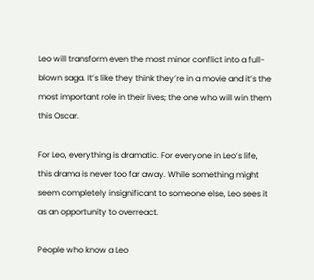Leo will transform even the most minor conflict into a full-blown saga. It’s like they think they’re in a movie and it’s the most important role in their lives; the one who will win them this Oscar.

For Leo, everything is dramatic. For everyone in Leo’s life, this drama is never too far away. While something might seem completely insignificant to someone else, Leo sees it as an opportunity to overreact.

People who know a Leo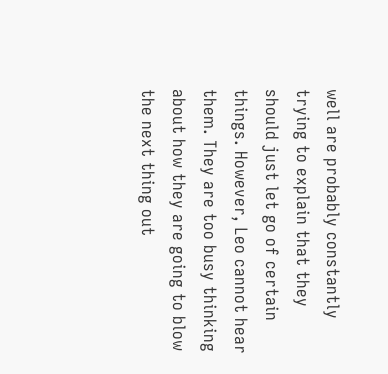well are probably constantly trying to explain that they should just let go of certain things. However, Leo cannot hear them. They are too busy thinking about how they are going to blow the next thing out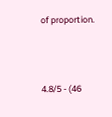of proportion.



4.8/5 - (46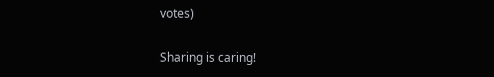votes)

Sharing is caring!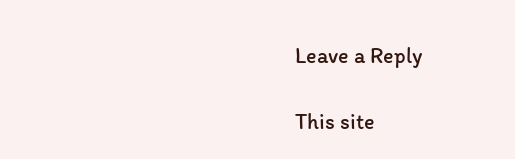Leave a Reply

This site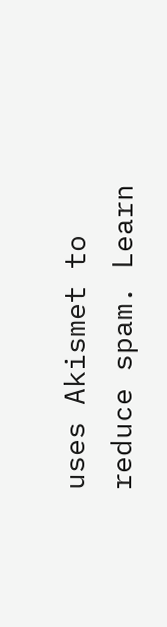uses Akismet to reduce spam. Learn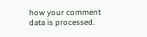how your comment data is processed.